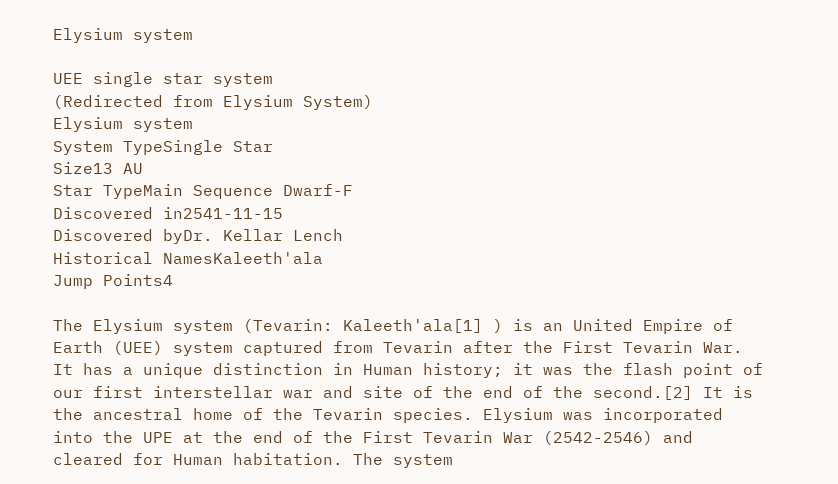Elysium system

UEE single star system
(Redirected from Elysium System)
Elysium system
System TypeSingle Star
Size13 AU
Star TypeMain Sequence Dwarf-F
Discovered in2541-11-15
Discovered byDr. Kellar Lench
Historical NamesKaleeth'ala
Jump Points4

The Elysium system (Tevarin: Kaleeth'ala[1] ) is an United Empire of Earth (UEE) system captured from Tevarin after the First Tevarin War. It has a unique distinction in Human history; it was the flash point of our first interstellar war and site of the end of the second.[2] It is the ancestral home of the Tevarin species. Elysium was incorporated into the UPE at the end of the First Tevarin War (2542-2546) and cleared for Human habitation. The system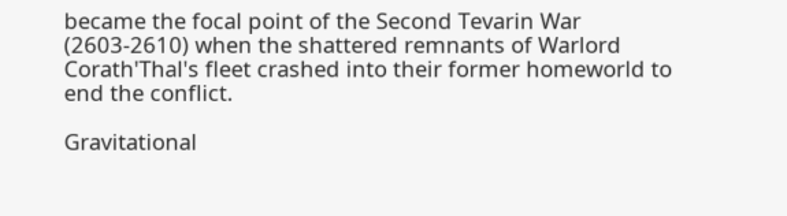became the focal point of the Second Tevarin War (2603-2610) when the shattered remnants of Warlord Corath'Thal's fleet crashed into their former homeworld to end the conflict.

Gravitational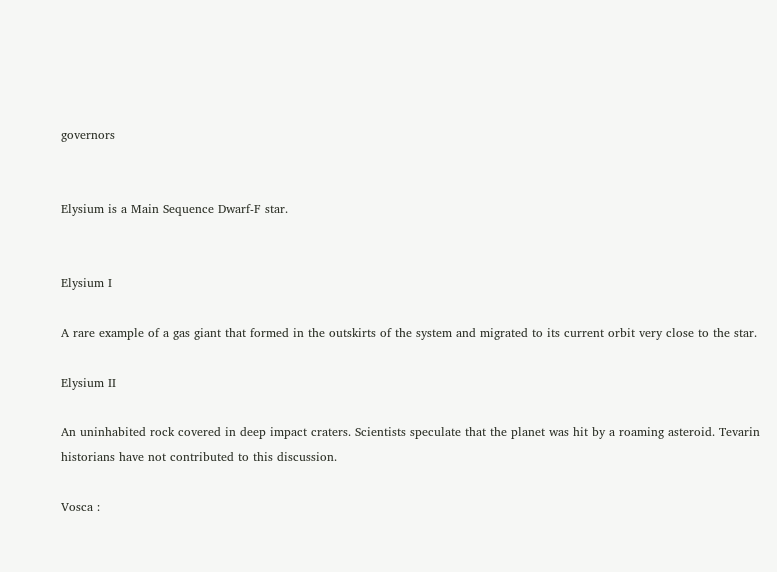governors


Elysium is a Main Sequence Dwarf-F star.


Elysium I

A rare example of a gas giant that formed in the outskirts of the system and migrated to its current orbit very close to the star.

Elysium II

An uninhabited rock covered in deep impact craters. Scientists speculate that the planet was hit by a roaming asteroid. Tevarin historians have not contributed to this discussion.

Vosca :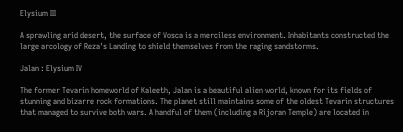Elysium III

A sprawling arid desert, the surface of Vosca is a merciless environment. Inhabitants constructed the large arcology of Reza's Landing to shield themselves from the raging sandstorms.

Jalan : Elysium IV

The former Tevarin homeworld of Kaleeth, Jalan is a beautiful alien world, known for its fields of stunning and bizarre rock formations. The planet still maintains some of the oldest Tevarin structures that managed to survive both wars. A handful of them (including a Rijoran Temple) are located in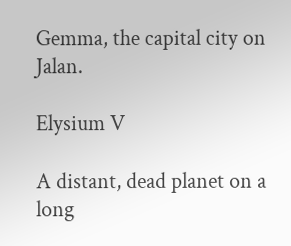Gemma, the capital city on Jalan.

Elysium V

A distant, dead planet on a long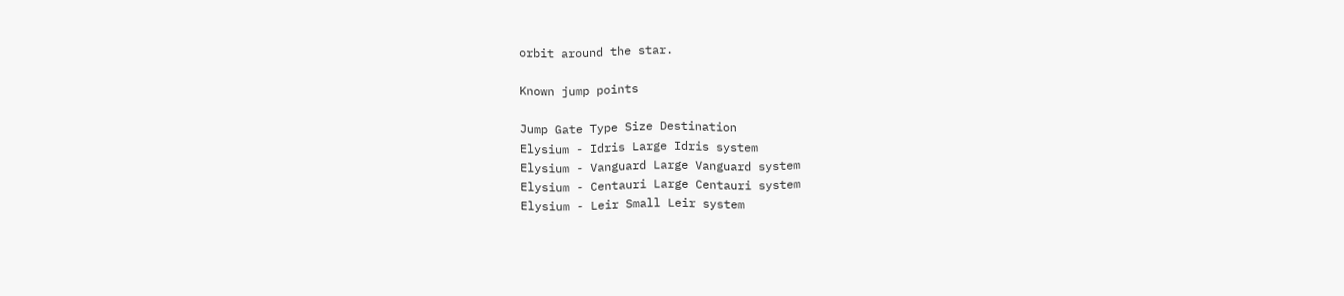orbit around the star.

Known jump points

Jump Gate Type Size Destination
Elysium - Idris Large Idris system
Elysium - Vanguard Large Vanguard system
Elysium - Centauri Large Centauri system
Elysium - Leir Small Leir system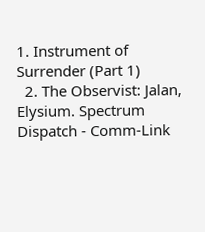1. Instrument of Surrender (Part 1)
  2. The Observist: Jalan, Elysium. Spectrum Dispatch - Comm-Link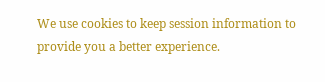We use cookies to keep session information to provide you a better experience.